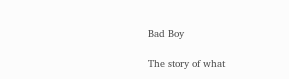Bad Boy

The story of what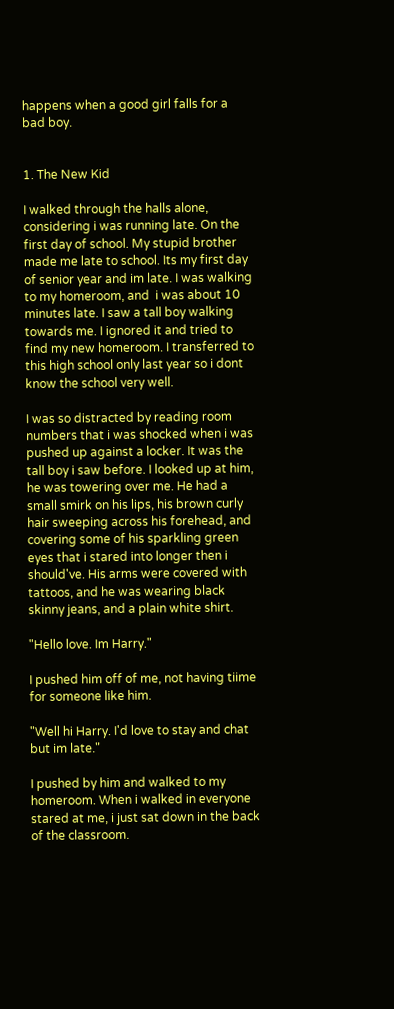happens when a good girl falls for a bad boy.


1. The New Kid

I walked through the halls alone, considering i was running late. On the first day of school. My stupid brother made me late to school. Its my first day of senior year and im late. I was walking to my homeroom, and  i was about 10 minutes late. I saw a tall boy walking towards me. I ignored it and tried to find my new homeroom. I transferred to this high school only last year so i dont know the school very well.

I was so distracted by reading room numbers that i was shocked when i was pushed up against a locker. It was the tall boy i saw before. I looked up at him, he was towering over me. He had a small smirk on his lips, his brown curly hair sweeping across his forehead, and covering some of his sparkling green eyes that i stared into longer then i should've. His arms were covered with tattoos, and he was wearing black skinny jeans, and a plain white shirt.

"Hello love. Im Harry."

I pushed him off of me, not having tiime for someone like him.

"Well hi Harry. I'd love to stay and chat but im late."

I pushed by him and walked to my homeroom. When i walked in everyone stared at me, i just sat down in the back of the classroom.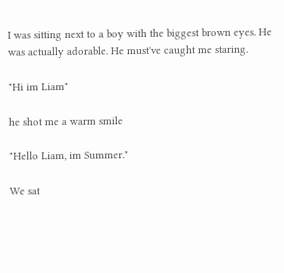I was sitting next to a boy with the biggest brown eyes. He was actually adorable. He must've caught me staring.

"Hi im Liam"

he shot me a warm smile

"Hello Liam, im Summer."

We sat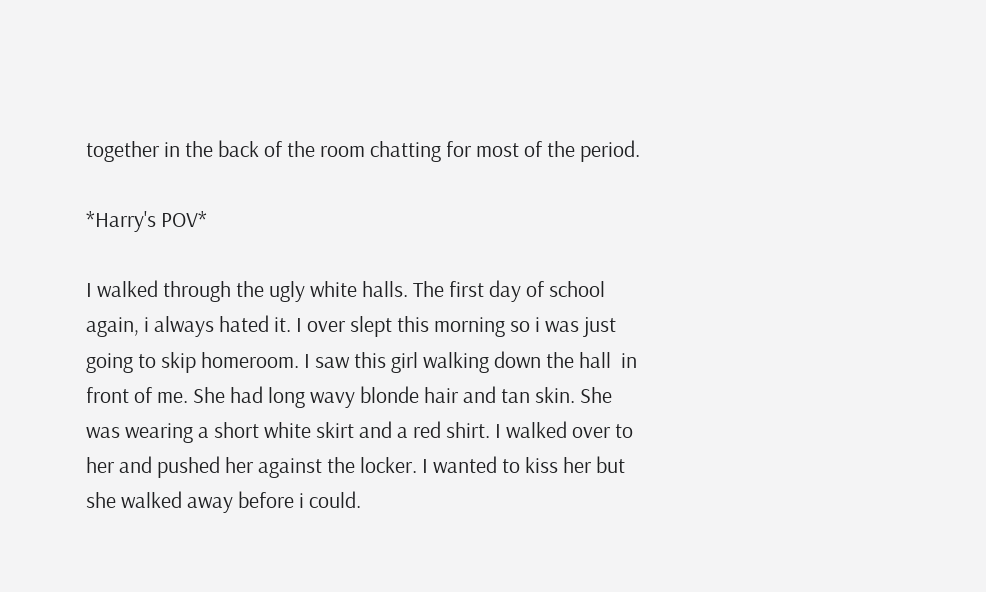together in the back of the room chatting for most of the period.

*Harry's POV*

I walked through the ugly white halls. The first day of school again, i always hated it. I over slept this morning so i was just going to skip homeroom. I saw this girl walking down the hall  in front of me. She had long wavy blonde hair and tan skin. She was wearing a short white skirt and a red shirt. I walked over to her and pushed her against the locker. I wanted to kiss her but she walked away before i could.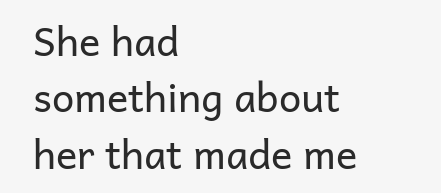She had something about her that made me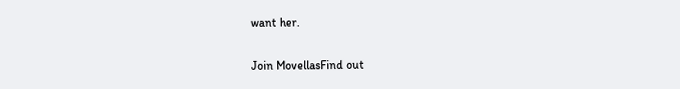want her.

Join MovellasFind out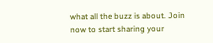what all the buzz is about. Join now to start sharing your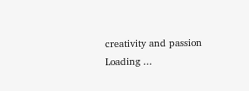creativity and passion
Loading ...